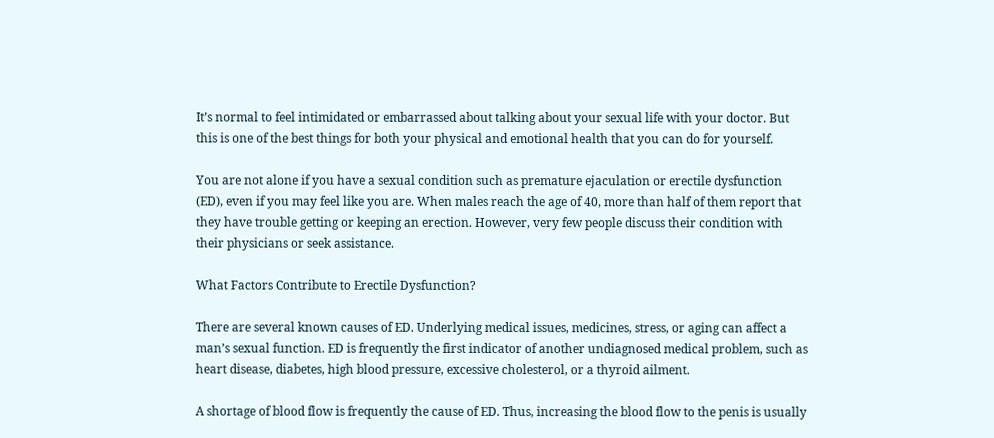It’s normal to feel intimidated or embarrassed about talking about your sexual life with your doctor. But this is one of the best things for both your physical and emotional health that you can do for yourself.

You are not alone if you have a sexual condition such as premature ejaculation or erectile dysfunction (ED), even if you may feel like you are. When males reach the age of 40, more than half of them report that they have trouble getting or keeping an erection. However, very few people discuss their condition with their physicians or seek assistance.

What Factors Contribute to Erectile Dysfunction?

There are several known causes of ED. Underlying medical issues, medicines, stress, or aging can affect a man’s sexual function. ED is frequently the first indicator of another undiagnosed medical problem, such as heart disease, diabetes, high blood pressure, excessive cholesterol, or a thyroid ailment.

A shortage of blood flow is frequently the cause of ED. Thus, increasing the blood flow to the penis is usually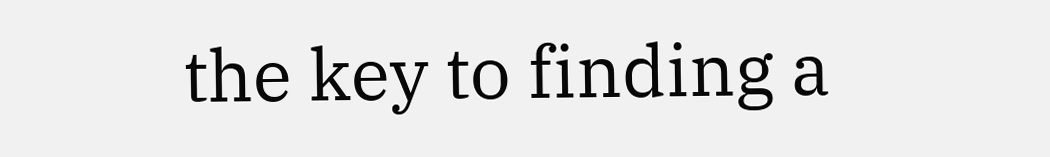the key to finding a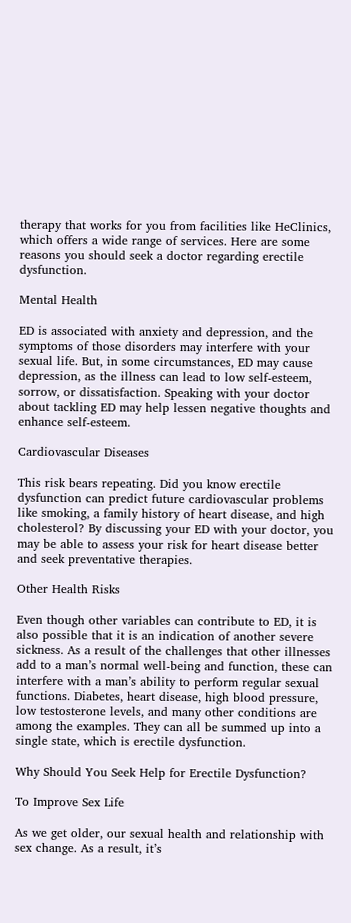therapy that works for you from facilities like HeClinics, which offers a wide range of services. Here are some reasons you should seek a doctor regarding erectile dysfunction.

Mental Health

ED is associated with anxiety and depression, and the symptoms of those disorders may interfere with your sexual life. But, in some circumstances, ED may cause depression, as the illness can lead to low self-esteem, sorrow, or dissatisfaction. Speaking with your doctor about tackling ED may help lessen negative thoughts and enhance self-esteem.

Cardiovascular Diseases

This risk bears repeating. Did you know erectile dysfunction can predict future cardiovascular problems like smoking, a family history of heart disease, and high cholesterol? By discussing your ED with your doctor, you may be able to assess your risk for heart disease better and seek preventative therapies.

Other Health Risks

Even though other variables can contribute to ED, it is also possible that it is an indication of another severe sickness. As a result of the challenges that other illnesses add to a man’s normal well-being and function, these can interfere with a man’s ability to perform regular sexual functions. Diabetes, heart disease, high blood pressure, low testosterone levels, and many other conditions are among the examples. They can all be summed up into a single state, which is erectile dysfunction.

Why Should You Seek Help for Erectile Dysfunction?

To Improve Sex Life

As we get older, our sexual health and relationship with sex change. As a result, it’s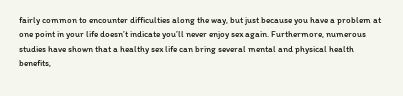fairly common to encounter difficulties along the way, but just because you have a problem at one point in your life doesn’t indicate you’ll never enjoy sex again. Furthermore, numerous studies have shown that a healthy sex life can bring several mental and physical health benefits,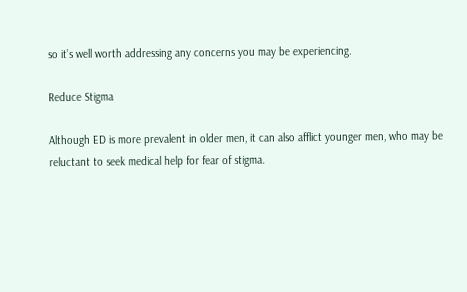so it’s well worth addressing any concerns you may be experiencing.

Reduce Stigma

Although ED is more prevalent in older men, it can also afflict younger men, who may be reluctant to seek medical help for fear of stigma.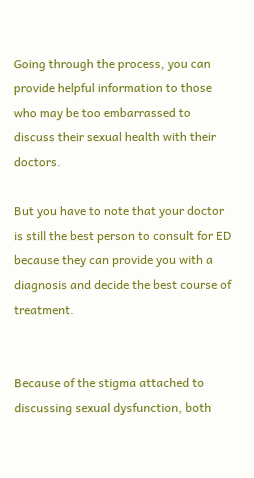Going through the process, you can provide helpful information to those who may be too embarrassed to discuss their sexual health with their doctors.

But you have to note that your doctor is still the best person to consult for ED because they can provide you with a diagnosis and decide the best course of treatment.


Because of the stigma attached to discussing sexual dysfunction, both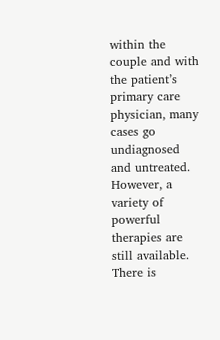within the couple and with the patient’s primary care physician, many cases go undiagnosed and untreated. However, a variety of powerful therapies are still available. There is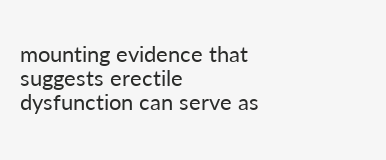mounting evidence that suggests erectile dysfunction can serve as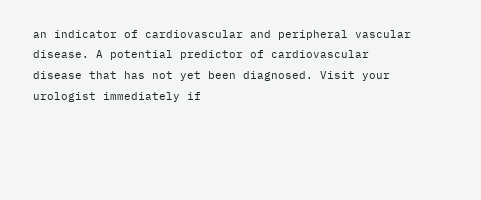an indicator of cardiovascular and peripheral vascular disease. A potential predictor of cardiovascular disease that has not yet been diagnosed. Visit your urologist immediately if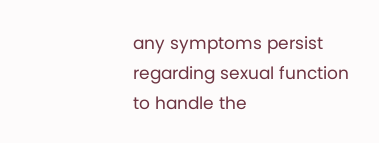any symptoms persist regarding sexual function to handle the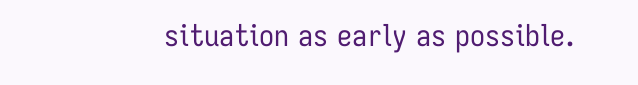situation as early as possible.